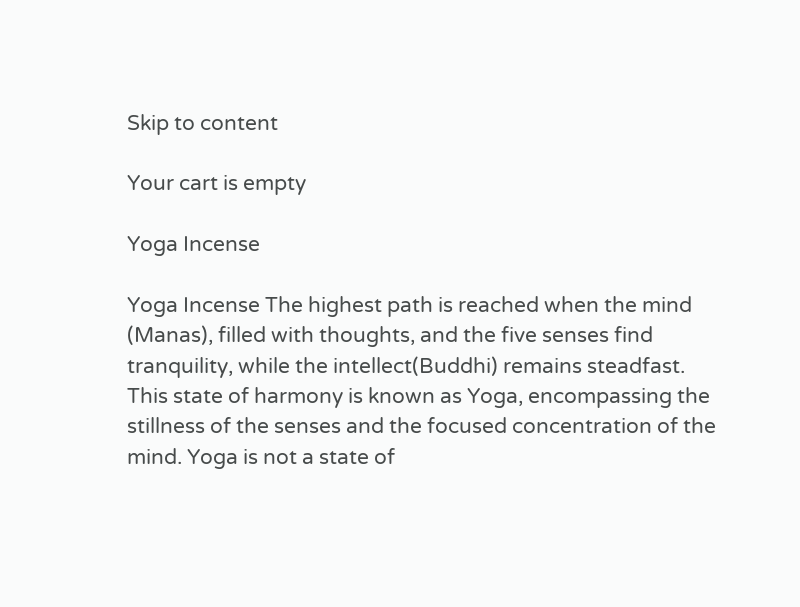Skip to content

Your cart is empty

Yoga Incense

Yoga Incense The highest path is reached when the mind (Manas), filled with thoughts, and the five senses find tranquility, while the intellect(Buddhi) remains steadfast. This state of harmony is known as Yoga, encompassing the stillness of the senses and the focused concentration of the mind. Yoga is not a state of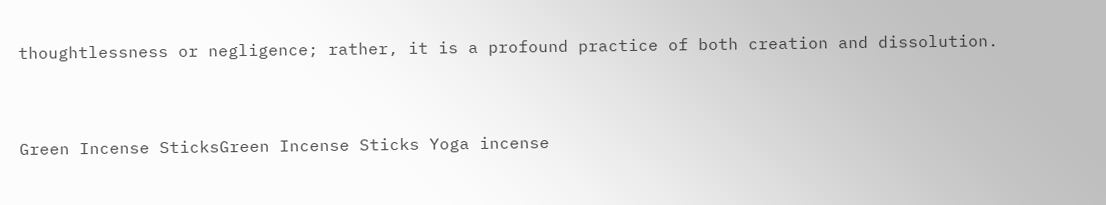thoughtlessness or negligence; rather, it is a profound practice of both creation and dissolution.


Green Incense SticksGreen Incense Sticks Yoga incense